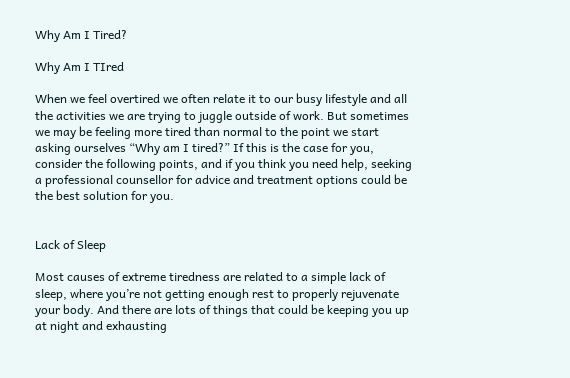Why Am I Tired?

Why Am I TIred

When we feel overtired we often relate it to our busy lifestyle and all the activities we are trying to juggle outside of work. But sometimes we may be feeling more tired than normal to the point we start asking ourselves “Why am I tired?” If this is the case for you, consider the following points, and if you think you need help, seeking a professional counsellor for advice and treatment options could be the best solution for you.


Lack of Sleep

Most causes of extreme tiredness are related to a simple lack of sleep, where you’re not getting enough rest to properly rejuvenate your body. And there are lots of things that could be keeping you up at night and exhausting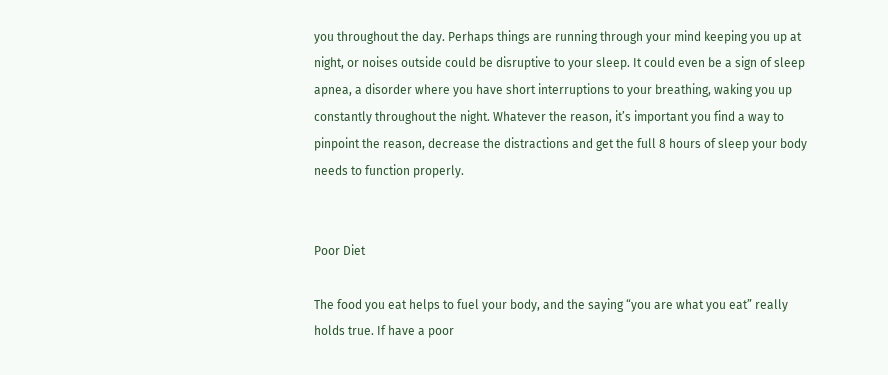you throughout the day. Perhaps things are running through your mind keeping you up at night, or noises outside could be disruptive to your sleep. It could even be a sign of sleep apnea, a disorder where you have short interruptions to your breathing, waking you up constantly throughout the night. Whatever the reason, it’s important you find a way to pinpoint the reason, decrease the distractions and get the full 8 hours of sleep your body needs to function properly.


Poor Diet

The food you eat helps to fuel your body, and the saying “you are what you eat” really holds true. If have a poor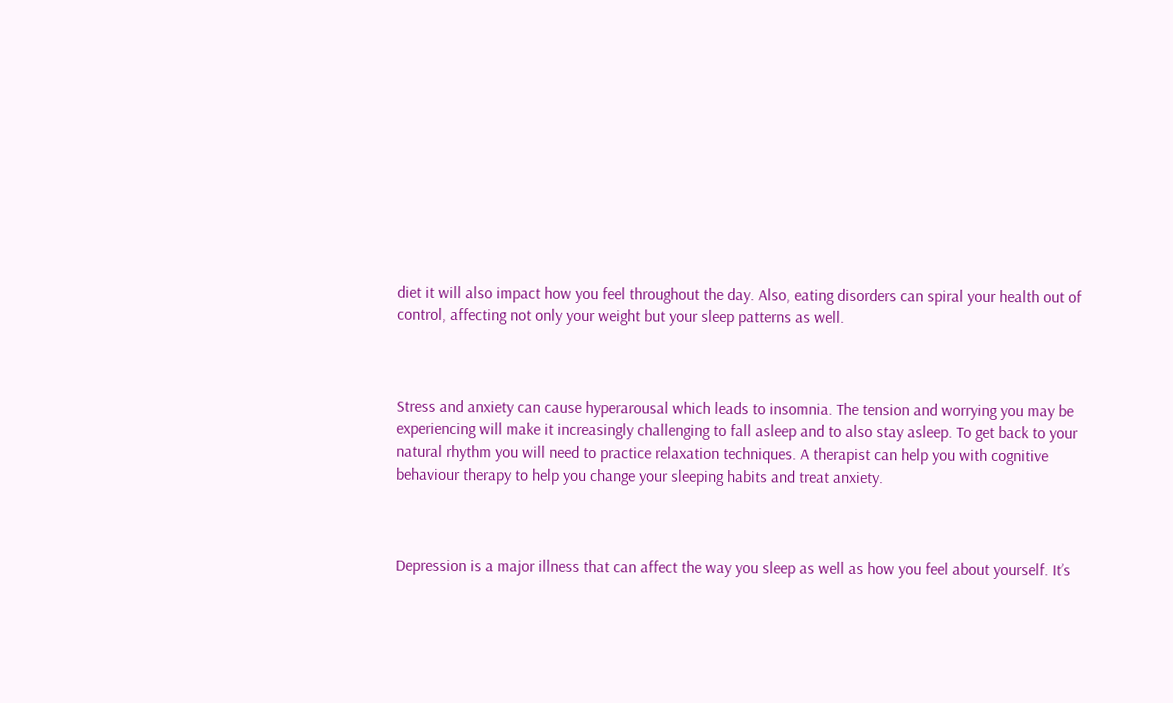diet it will also impact how you feel throughout the day. Also, eating disorders can spiral your health out of control, affecting not only your weight but your sleep patterns as well.



Stress and anxiety can cause hyperarousal which leads to insomnia. The tension and worrying you may be experiencing will make it increasingly challenging to fall asleep and to also stay asleep. To get back to your natural rhythm you will need to practice relaxation techniques. A therapist can help you with cognitive behaviour therapy to help you change your sleeping habits and treat anxiety.



Depression is a major illness that can affect the way you sleep as well as how you feel about yourself. It’s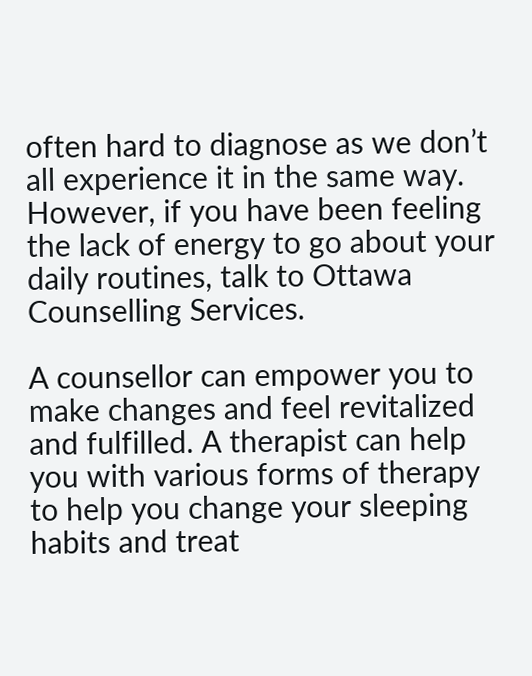often hard to diagnose as we don’t all experience it in the same way. However, if you have been feeling the lack of energy to go about your daily routines, talk to Ottawa Counselling Services.

A counsellor can empower you to make changes and feel revitalized and fulfilled. A therapist can help you with various forms of therapy to help you change your sleeping habits and treat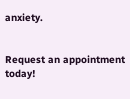anxiety.


Request an appointment today!